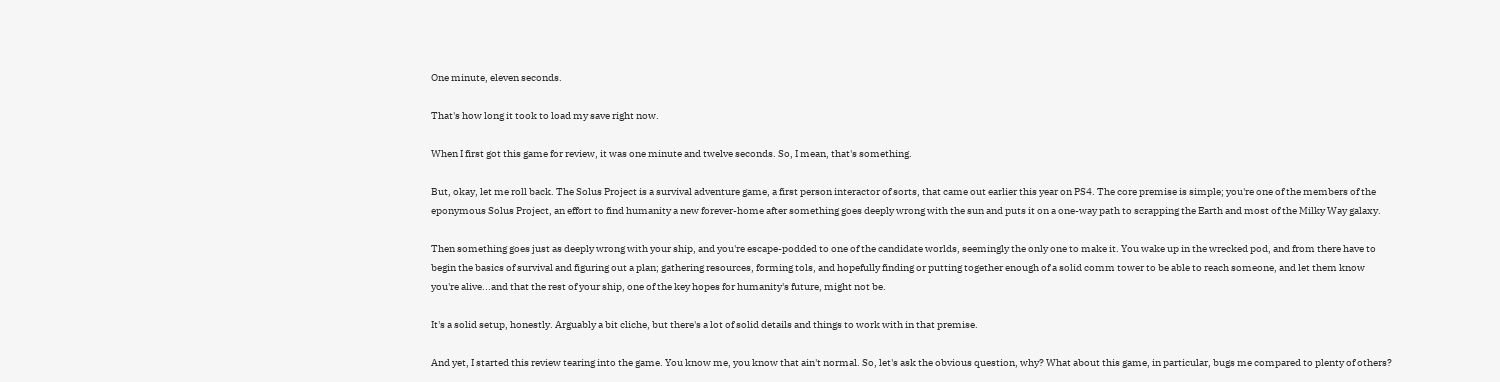One minute, eleven seconds.

That's how long it took to load my save right now.

When I first got this game for review, it was one minute and twelve seconds. So, I mean, that's something.

But, okay, let me roll back. The Solus Project is a survival adventure game, a first person interactor of sorts, that came out earlier this year on PS4. The core premise is simple; you're one of the members of the eponymous Solus Project, an effort to find humanity a new forever-home after something goes deeply wrong with the sun and puts it on a one-way path to scrapping the Earth and most of the Milky Way galaxy.

Then something goes just as deeply wrong with your ship, and you're escape-podded to one of the candidate worlds, seemingly the only one to make it. You wake up in the wrecked pod, and from there have to begin the basics of survival and figuring out a plan; gathering resources, forming tols, and hopefully finding or putting together enough of a solid comm tower to be able to reach someone, and let them know you're alive...and that the rest of your ship, one of the key hopes for humanity's future, might not be.

It's a solid setup, honestly. Arguably a bit cliche, but there's a lot of solid details and things to work with in that premise.

And yet, I started this review tearing into the game. You know me, you know that ain't normal. So, let's ask the obvious question, why? What about this game, in particular, bugs me compared to plenty of others?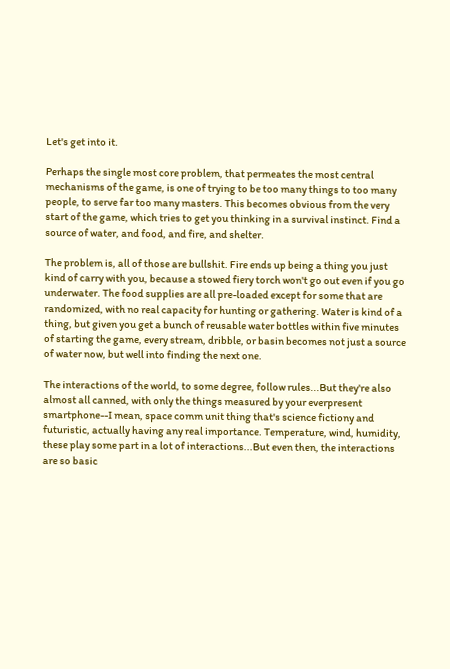Let's get into it.

Perhaps the single most core problem, that permeates the most central mechanisms of the game, is one of trying to be too many things to too many people, to serve far too many masters. This becomes obvious from the very start of the game, which tries to get you thinking in a survival instinct. Find a source of water, and food, and fire, and shelter.

The problem is, all of those are bullshit. Fire ends up being a thing you just kind of carry with you, because a stowed fiery torch won't go out even if you go underwater. The food supplies are all pre-loaded except for some that are randomized, with no real capacity for hunting or gathering. Water is kind of a thing, but given you get a bunch of reusable water bottles within five minutes of starting the game, every stream, dribble, or basin becomes not just a source of water now, but well into finding the next one.

The interactions of the world, to some degree, follow rules...But they're also almost all canned, with only the things measured by your everpresent smartphone--I mean, space comm unit thing that's science fictiony and futuristic, actually having any real importance. Temperature, wind, humidity, these play some part in a lot of interactions...But even then, the interactions are so basic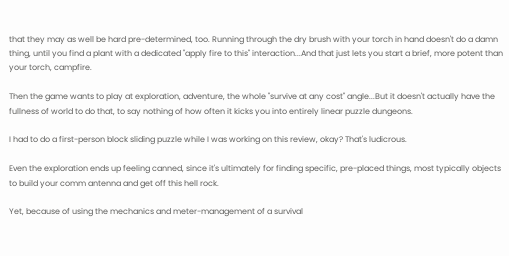that they may as well be hard pre-determined, too. Running through the dry brush with your torch in hand doesn't do a damn thing, until you find a plant with a dedicated "apply fire to this" interaction...And that just lets you start a brief, more potent than your torch, campfire.

Then the game wants to play at exploration, adventure, the whole "survive at any cost" angle...But it doesn't actually have the fullness of world to do that, to say nothing of how often it kicks you into entirely linear puzzle dungeons.

I had to do a first-person block sliding puzzle while I was working on this review, okay? That's ludicrous.

Even the exploration ends up feeling canned, since it's ultimately for finding specific, pre-placed things, most typically objects to build your comm antenna and get off this hell rock.

Yet, because of using the mechanics and meter-management of a survival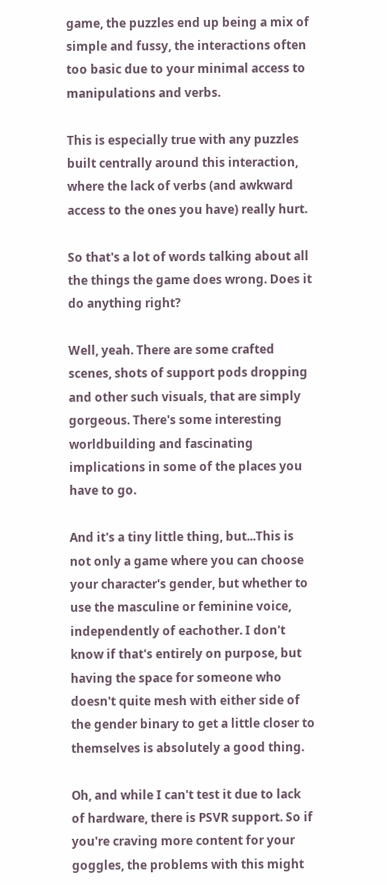game, the puzzles end up being a mix of simple and fussy, the interactions often too basic due to your minimal access to manipulations and verbs.

This is especially true with any puzzles built centrally around this interaction, where the lack of verbs (and awkward access to the ones you have) really hurt.

So that's a lot of words talking about all the things the game does wrong. Does it do anything right?

Well, yeah. There are some crafted scenes, shots of support pods dropping and other such visuals, that are simply gorgeous. There's some interesting worldbuilding and fascinating implications in some of the places you have to go.

And it's a tiny little thing, but...This is not only a game where you can choose your character's gender, but whether to use the masculine or feminine voice, independently of eachother. I don't know if that's entirely on purpose, but having the space for someone who doesn't quite mesh with either side of the gender binary to get a little closer to themselves is absolutely a good thing.

Oh, and while I can't test it due to lack of hardware, there is PSVR support. So if you're craving more content for your goggles, the problems with this might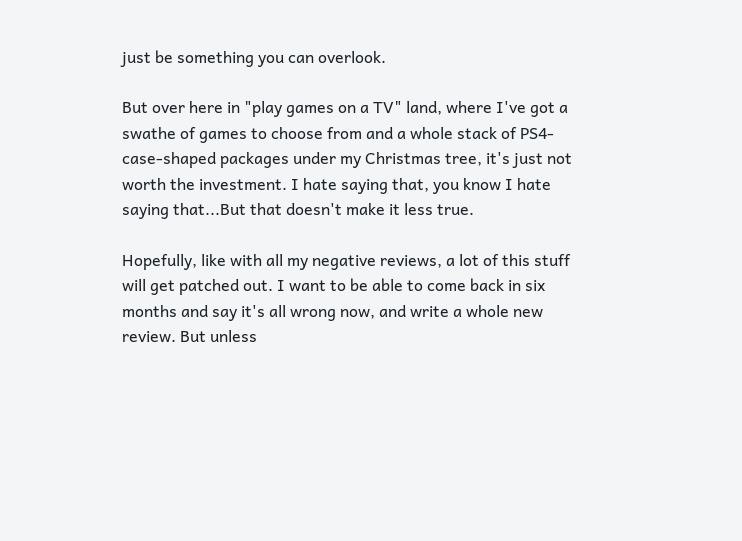just be something you can overlook.

But over here in "play games on a TV" land, where I've got a swathe of games to choose from and a whole stack of PS4-case-shaped packages under my Christmas tree, it's just not worth the investment. I hate saying that, you know I hate saying that...But that doesn't make it less true.

Hopefully, like with all my negative reviews, a lot of this stuff will get patched out. I want to be able to come back in six months and say it's all wrong now, and write a whole new review. But unless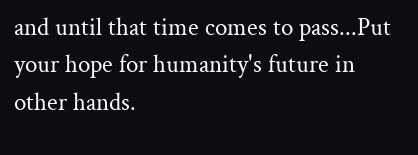and until that time comes to pass...Put your hope for humanity's future in other hands.